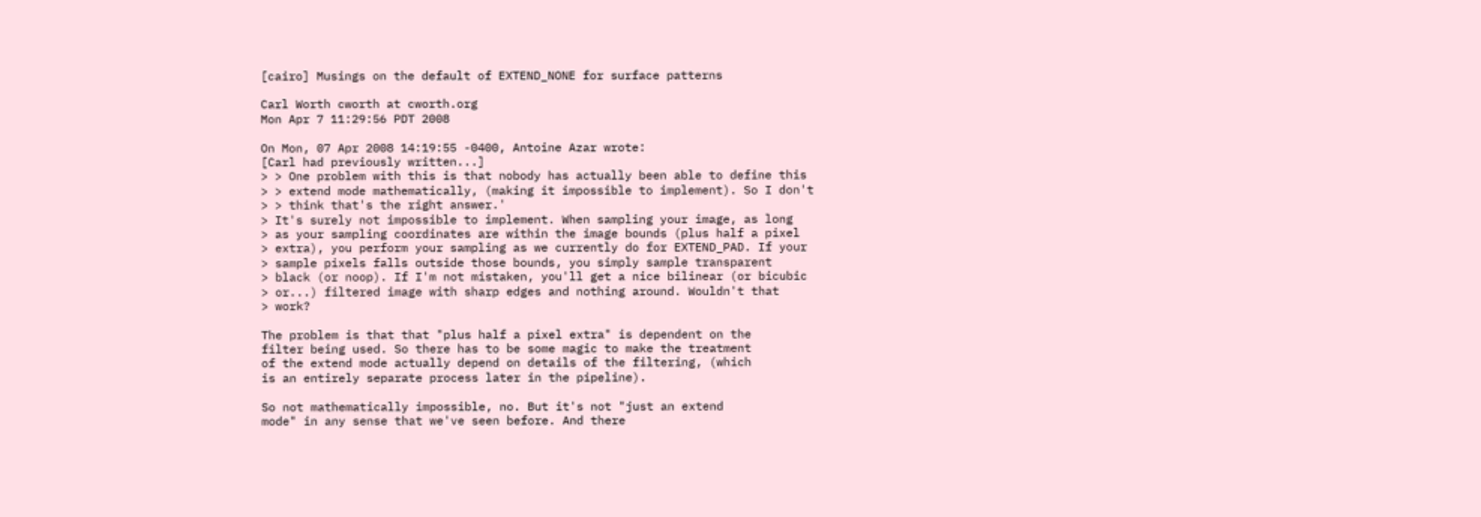[cairo] Musings on the default of EXTEND_NONE for surface patterns

Carl Worth cworth at cworth.org
Mon Apr 7 11:29:56 PDT 2008

On Mon, 07 Apr 2008 14:19:55 -0400, Antoine Azar wrote:
[Carl had previously written...]
> > One problem with this is that nobody has actually been able to define this
> > extend mode mathematically, (making it impossible to implement). So I don't
> > think that's the right answer.'
> It's surely not impossible to implement. When sampling your image, as long
> as your sampling coordinates are within the image bounds (plus half a pixel
> extra), you perform your sampling as we currently do for EXTEND_PAD. If your
> sample pixels falls outside those bounds, you simply sample transparent
> black (or noop). If I'm not mistaken, you'll get a nice bilinear (or bicubic
> or...) filtered image with sharp edges and nothing around. Wouldn't that
> work?

The problem is that that "plus half a pixel extra" is dependent on the
filter being used. So there has to be some magic to make the treatment
of the extend mode actually depend on details of the filtering, (which
is an entirely separate process later in the pipeline).

So not mathematically impossible, no. But it's not "just an extend
mode" in any sense that we've seen before. And there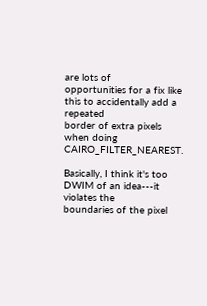are lots of
opportunities for a fix like this to accidentally add a repeated
border of extra pixels when doing CAIRO_FILTER_NEAREST.

Basically, I think it's too DWIM of an idea---it violates the
boundaries of the pixel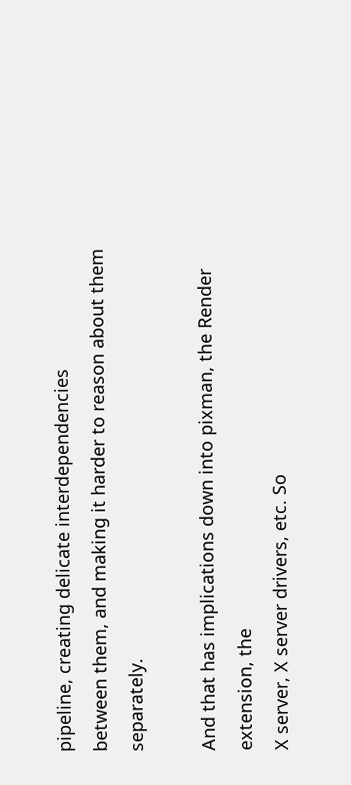pipeline, creating delicate interdependencies
between them, and making it harder to reason about them separately.

And that has implications down into pixman, the Render extension, the
X server, X server drivers, etc. So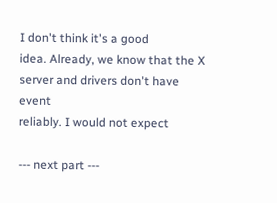I don't think it's a good
idea. Already, we know that the X server and drivers don't have event
reliably. I would not expect

--- next part ---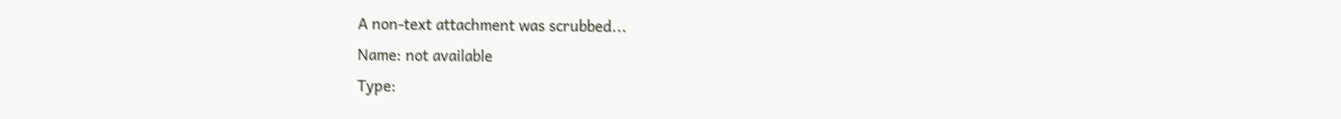A non-text attachment was scrubbed...
Name: not available
Type: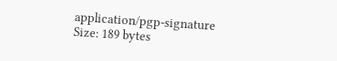application/pgp-signature
Size: 189 bytes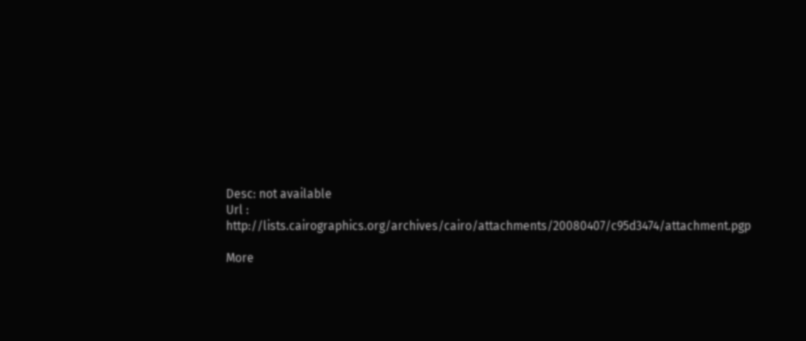Desc: not available
Url : http://lists.cairographics.org/archives/cairo/attachments/20080407/c95d3474/attachment.pgp

More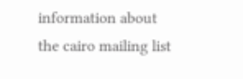information about the cairo mailing list